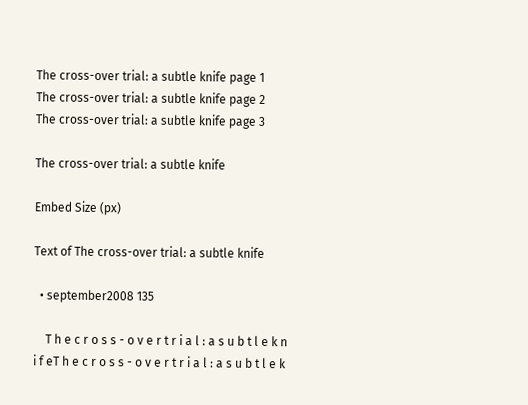The cross-over trial: a subtle knife page 1
The cross-over trial: a subtle knife page 2
The cross-over trial: a subtle knife page 3

The cross-over trial: a subtle knife

Embed Size (px)

Text of The cross-over trial: a subtle knife

  • september2008 135

    T h e c r o s s - o v e r t r i a l : a s u b t l e k n i f eT h e c r o s s - o v e r t r i a l : a s u b t l e k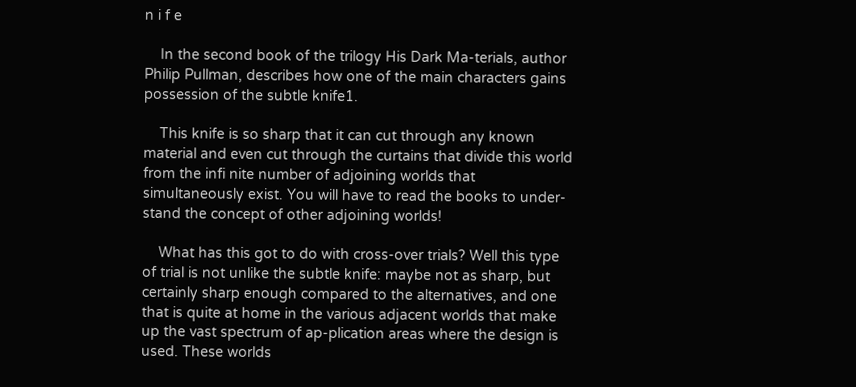n i f e

    In the second book of the trilogy His Dark Ma-terials, author Philip Pullman, describes how one of the main characters gains possession of the subtle knife1.

    This knife is so sharp that it can cut through any known material and even cut through the curtains that divide this world from the infi nite number of adjoining worlds that simultaneously exist. You will have to read the books to under-stand the concept of other adjoining worlds!

    What has this got to do with cross-over trials? Well this type of trial is not unlike the subtle knife: maybe not as sharp, but certainly sharp enough compared to the alternatives, and one that is quite at home in the various adjacent worlds that make up the vast spectrum of ap-plication areas where the design is used. These worlds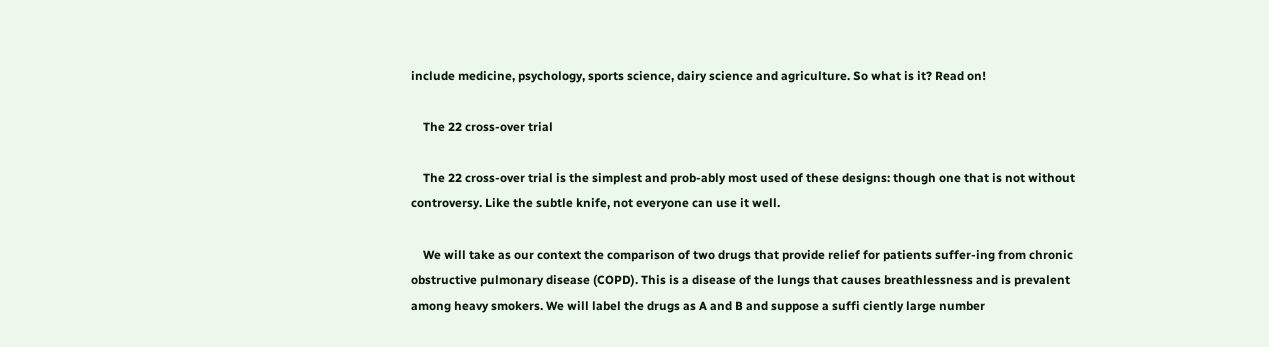include medicine, psychology, sports science, dairy science and agriculture. So what is it? Read on!

    The 22 cross-over trial

    The 22 cross-over trial is the simplest and prob-ably most used of these designs: though one that is not without controversy. Like the subtle knife, not everyone can use it well.

    We will take as our context the comparison of two drugs that provide relief for patients suffer-ing from chronic obstructive pulmonary disease (COPD). This is a disease of the lungs that causes breathlessness and is prevalent among heavy smokers. We will label the drugs as A and B and suppose a suffi ciently large number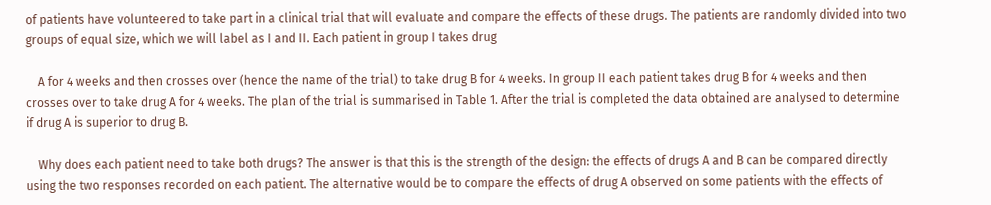of patients have volunteered to take part in a clinical trial that will evaluate and compare the effects of these drugs. The patients are randomly divided into two groups of equal size, which we will label as I and II. Each patient in group I takes drug

    A for 4 weeks and then crosses over (hence the name of the trial) to take drug B for 4 weeks. In group II each patient takes drug B for 4 weeks and then crosses over to take drug A for 4 weeks. The plan of the trial is summarised in Table 1. After the trial is completed the data obtained are analysed to determine if drug A is superior to drug B.

    Why does each patient need to take both drugs? The answer is that this is the strength of the design: the effects of drugs A and B can be compared directly using the two responses recorded on each patient. The alternative would be to compare the effects of drug A observed on some patients with the effects of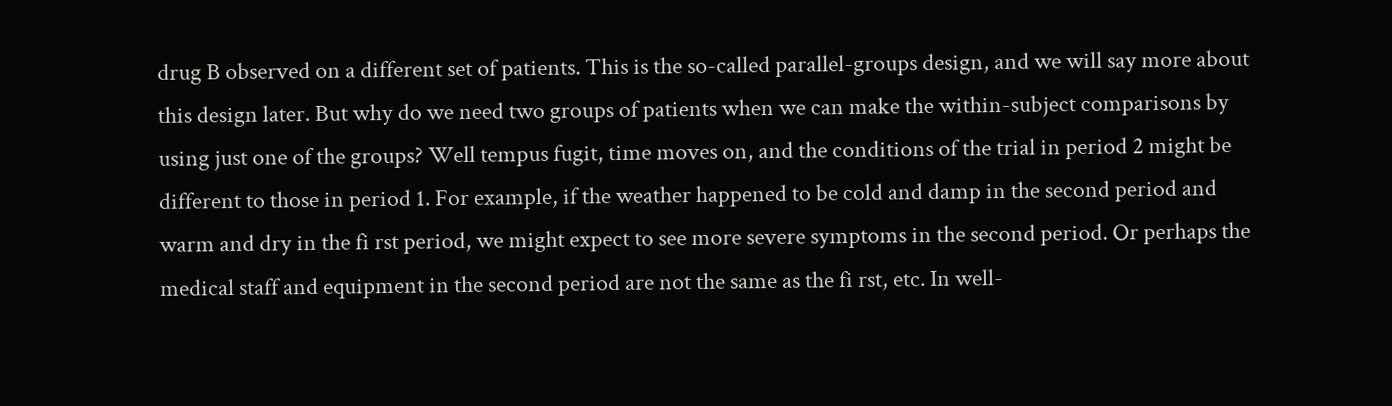drug B observed on a different set of patients. This is the so-called parallel-groups design, and we will say more about this design later. But why do we need two groups of patients when we can make the within-subject comparisons by using just one of the groups? Well tempus fugit, time moves on, and the conditions of the trial in period 2 might be different to those in period 1. For example, if the weather happened to be cold and damp in the second period and warm and dry in the fi rst period, we might expect to see more severe symptoms in the second period. Or perhaps the medical staff and equipment in the second period are not the same as the fi rst, etc. In well-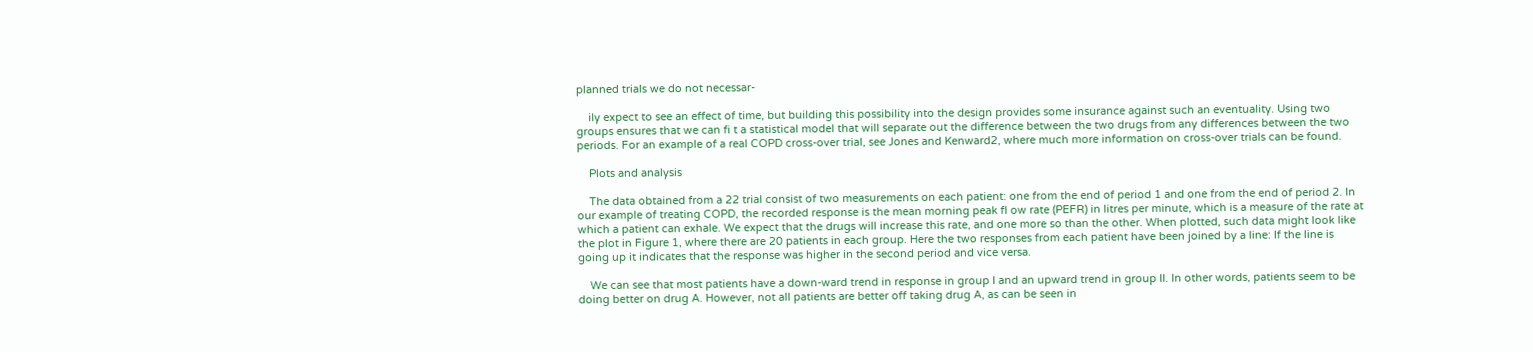planned trials we do not necessar-

    ily expect to see an effect of time, but building this possibility into the design provides some insurance against such an eventuality. Using two groups ensures that we can fi t a statistical model that will separate out the difference between the two drugs from any differences between the two periods. For an example of a real COPD cross-over trial, see Jones and Kenward2, where much more information on cross-over trials can be found.

    Plots and analysis

    The data obtained from a 22 trial consist of two measurements on each patient: one from the end of period 1 and one from the end of period 2. In our example of treating COPD, the recorded response is the mean morning peak fl ow rate (PEFR) in litres per minute, which is a measure of the rate at which a patient can exhale. We expect that the drugs will increase this rate, and one more so than the other. When plotted, such data might look like the plot in Figure 1, where there are 20 patients in each group. Here the two responses from each patient have been joined by a line: If the line is going up it indicates that the response was higher in the second period and vice versa.

    We can see that most patients have a down-ward trend in response in group I and an upward trend in group II. In other words, patients seem to be doing better on drug A. However, not all patients are better off taking drug A, as can be seen in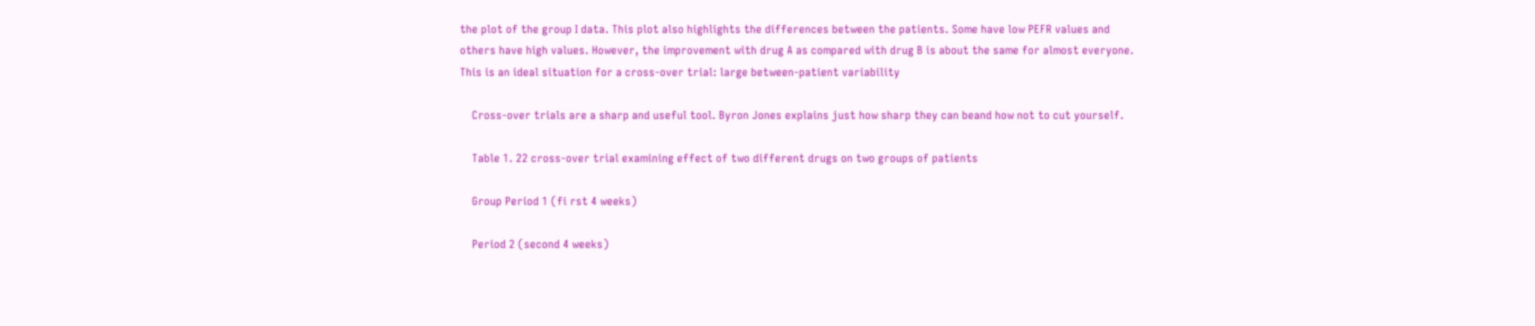the plot of the group I data. This plot also highlights the differences between the patients. Some have low PEFR values and others have high values. However, the improvement with drug A as compared with drug B is about the same for almost everyone. This is an ideal situation for a cross-over trial: large between-patient variability

    Cross-over trials are a sharp and useful tool. Byron Jones explains just how sharp they can beand how not to cut yourself.

    Table 1. 22 cross-over trial examining effect of two different drugs on two groups of patients

    Group Period 1 (fi rst 4 weeks)

    Period 2 (second 4 weeks)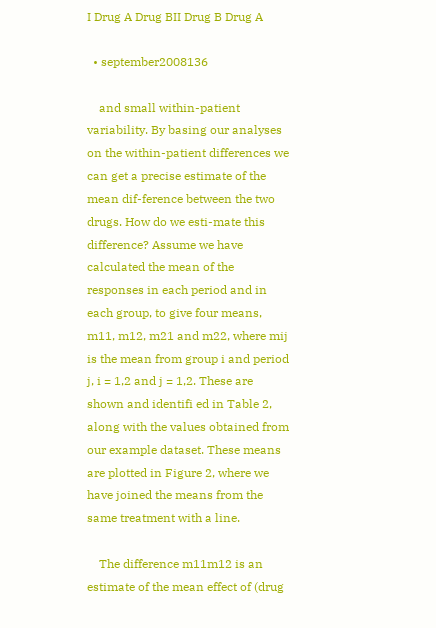I Drug A Drug BII Drug B Drug A

  • september2008136

    and small within-patient variability. By basing our analyses on the within-patient differences we can get a precise estimate of the mean dif-ference between the two drugs. How do we esti-mate this difference? Assume we have calculated the mean of the responses in each period and in each group, to give four means, m11, m12, m21 and m22, where mij is the mean from group i and period j, i = 1,2 and j = 1,2. These are shown and identifi ed in Table 2, along with the values obtained from our example dataset. These means are plotted in Figure 2, where we have joined the means from the same treatment with a line.

    The difference m11m12 is an estimate of the mean effect of (drug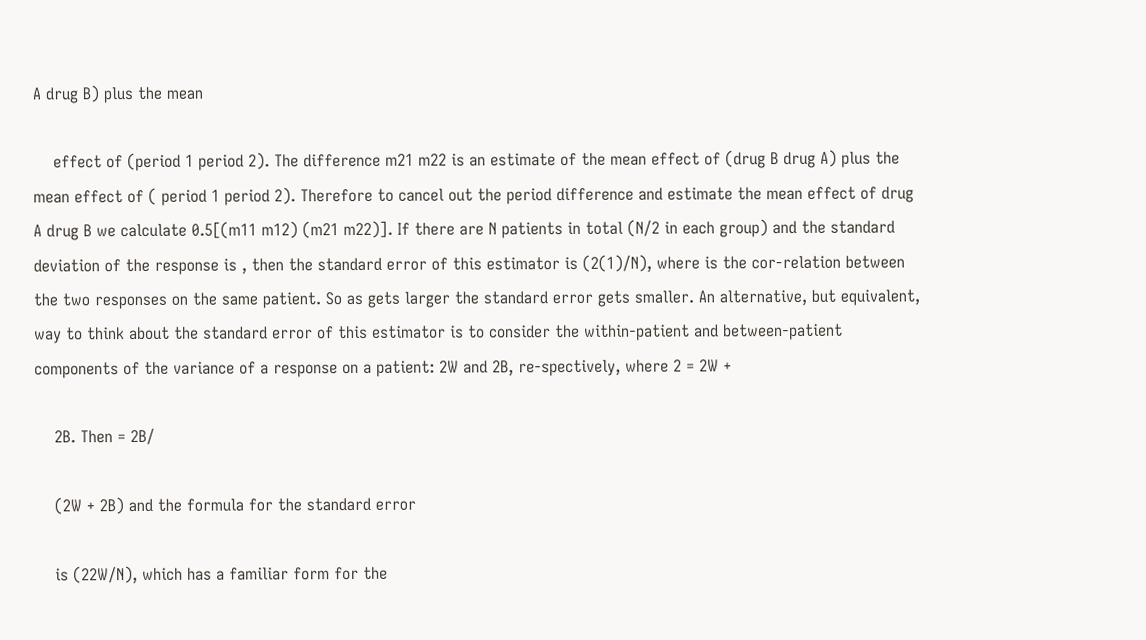A drug B) plus the mean

    effect of (period 1 period 2). The difference m21 m22 is an estimate of the mean effect of (drug B drug A) plus the mean effect of ( period 1 period 2). Therefore to cancel out the period difference and estimate the mean effect of drug A drug B we calculate 0.5[(m11 m12) (m21 m22)]. If there are N patients in total (N/2 in each group) and the standard deviation of the response is , then the standard error of this estimator is (2(1)/N), where is the cor-relation between the two responses on the same patient. So as gets larger the standard error gets smaller. An alternative, but equivalent, way to think about the standard error of this estimator is to consider the within-patient and between-patient components of the variance of a response on a patient: 2W and 2B, re-spectively, where 2 = 2W +

    2B. Then = 2B/

    (2W + 2B) and the formula for the standard error

    is (22W/N), which has a familiar form for the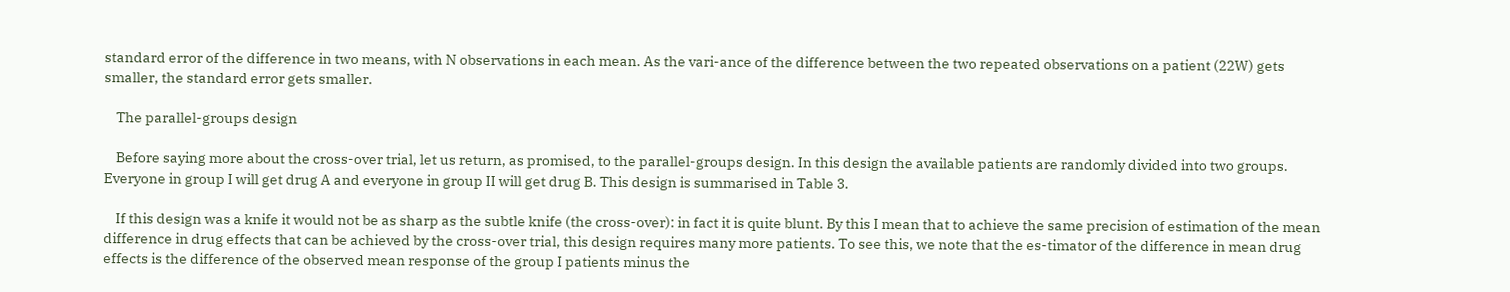standard error of the difference in two means, with N observations in each mean. As the vari-ance of the difference between the two repeated observations on a patient (22W) gets smaller, the standard error gets smaller.

    The parallel-groups design

    Before saying more about the cross-over trial, let us return, as promised, to the parallel-groups design. In this design the available patients are randomly divided into two groups. Everyone in group I will get drug A and everyone in group II will get drug B. This design is summarised in Table 3.

    If this design was a knife it would not be as sharp as the subtle knife (the cross-over): in fact it is quite blunt. By this I mean that to achieve the same precision of estimation of the mean difference in drug effects that can be achieved by the cross-over trial, this design requires many more patients. To see this, we note that the es-timator of the difference in mean drug effects is the difference of the observed mean response of the group I patients minus the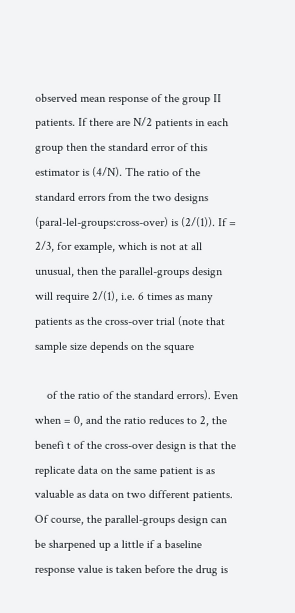observed mean response of the group II patients. If there are N/2 patients in each group then the standard error of this estimator is (4/N). The ratio of the standard errors from the two designs (paral-lel-groups:cross-over) is (2/(1)). If = 2/3, for example, which is not at all unusual, then the parallel-groups design will require 2/(1), i.e. 6 times as many patients as the cross-over trial (note that sample size depends on the square

    of the ratio of the standard errors). Even when = 0, and the ratio reduces to 2, the benefi t of the cross-over design is that the replicate data on the same patient is as valuable as data on two different patients. Of course, the parallel-groups design can be sharpened up a little if a baseline response value is taken before the drug is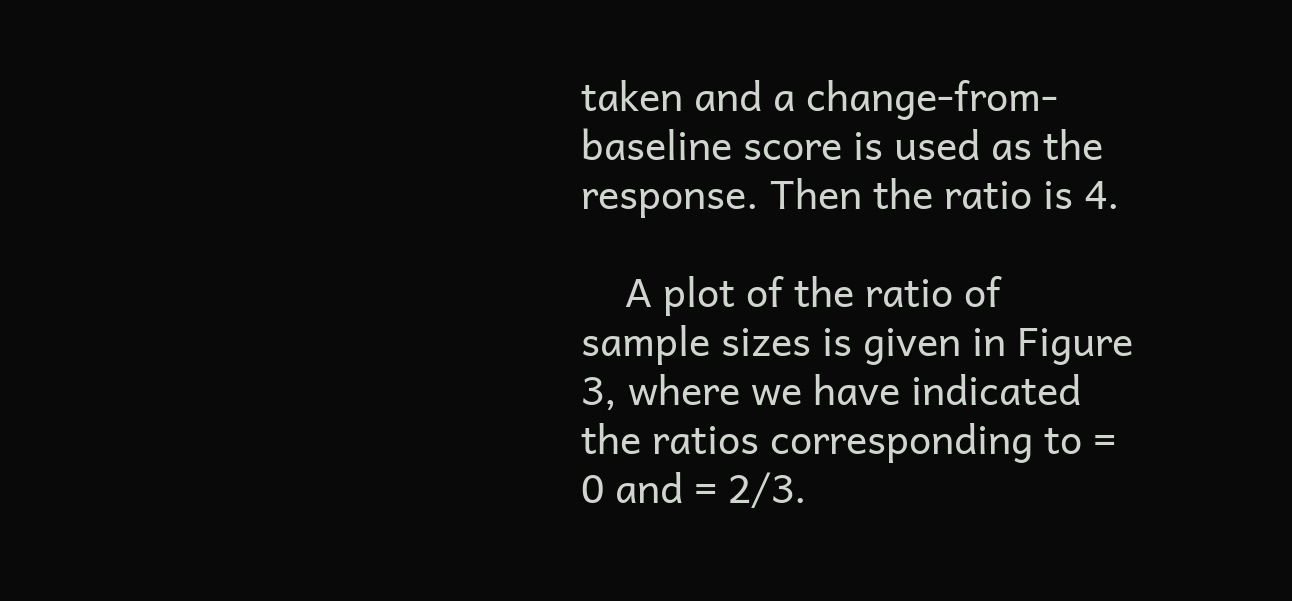taken and a change-from-baseline score is used as the response. Then the ratio is 4.

    A plot of the ratio of sample sizes is given in Figure 3, where we have indicated the ratios corresponding to = 0 and = 2/3.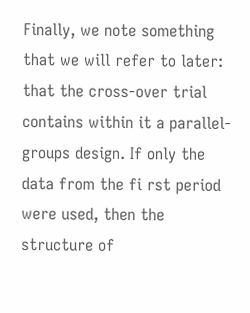Finally, we note something that we will refer to later: that the cross-over trial contains within it a parallel-groups design. If only the data from the fi rst period were used, then the structure of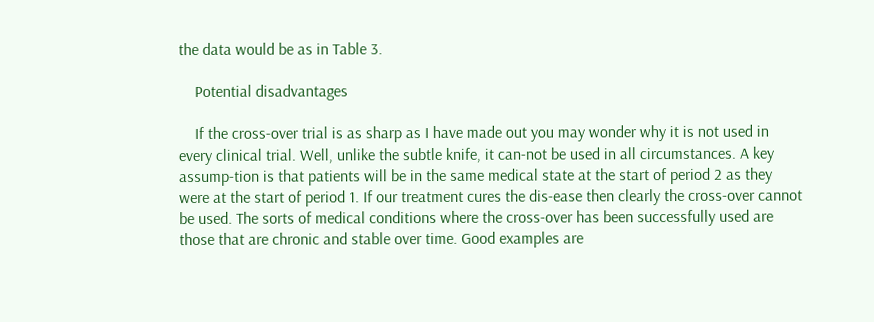the data would be as in Table 3.

    Potential disadvantages

    If the cross-over trial is as sharp as I have made out you may wonder why it is not used in every clinical trial. Well, unlike the subtle knife, it can-not be used in all circumstances. A key assump-tion is that patients will be in the same medical state at the start of period 2 as they were at the start of period 1. If our treatment cures the dis-ease then clearly the cross-over cannot be used. The sorts of medical conditions where the cross-over has been successfully used are those that are chronic and stable over time. Good examples are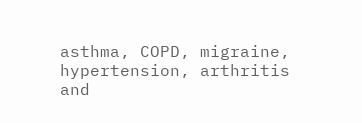asthma, COPD, migraine, hypertension, arthritis and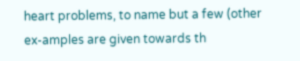heart problems, to name but a few (other ex-amples are given towards th